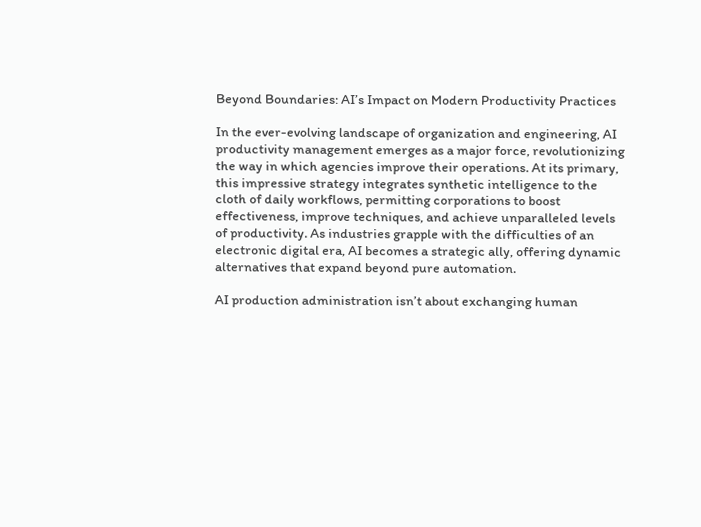Beyond Boundaries: AI’s Impact on Modern Productivity Practices

In the ever-evolving landscape of organization and engineering, AI productivity management emerges as a major force, revolutionizing the way in which agencies improve their operations. At its primary, this impressive strategy integrates synthetic intelligence to the cloth of daily workflows, permitting corporations to boost effectiveness, improve techniques, and achieve unparalleled levels of productivity. As industries grapple with the difficulties of an electronic digital era, AI becomes a strategic ally, offering dynamic alternatives that expand beyond pure automation.

AI production administration isn’t about exchanging human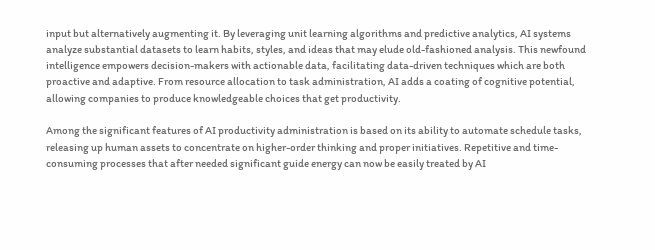input but alternatively augmenting it. By leveraging unit learning algorithms and predictive analytics, AI systems analyze substantial datasets to learn habits, styles, and ideas that may elude old-fashioned analysis. This newfound intelligence empowers decision-makers with actionable data, facilitating data-driven techniques which are both proactive and adaptive. From resource allocation to task administration, AI adds a coating of cognitive potential, allowing companies to produce knowledgeable choices that get productivity.

Among the significant features of AI productivity administration is based on its ability to automate schedule tasks, releasing up human assets to concentrate on higher-order thinking and proper initiatives. Repetitive and time-consuming processes that after needed significant guide energy can now be easily treated by AI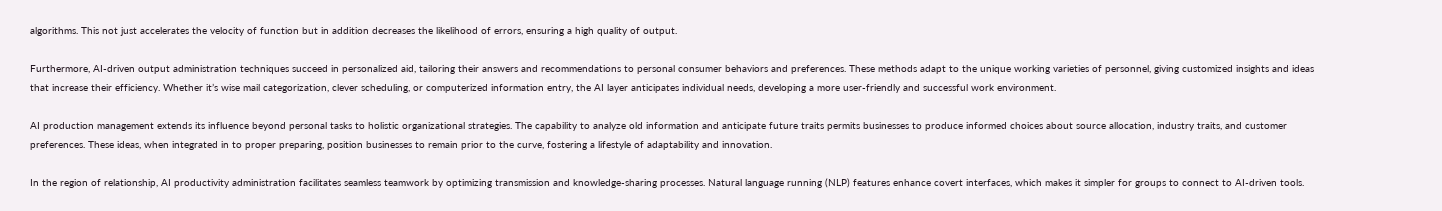algorithms. This not just accelerates the velocity of function but in addition decreases the likelihood of errors, ensuring a high quality of output.

Furthermore, AI-driven output administration techniques succeed in personalized aid, tailoring their answers and recommendations to personal consumer behaviors and preferences. These methods adapt to the unique working varieties of personnel, giving customized insights and ideas that increase their efficiency. Whether it’s wise mail categorization, clever scheduling, or computerized information entry, the AI layer anticipates individual needs, developing a more user-friendly and successful work environment.

AI production management extends its influence beyond personal tasks to holistic organizational strategies. The capability to analyze old information and anticipate future traits permits businesses to produce informed choices about source allocation, industry traits, and customer preferences. These ideas, when integrated in to proper preparing, position businesses to remain prior to the curve, fostering a lifestyle of adaptability and innovation.

In the region of relationship, AI productivity administration facilitates seamless teamwork by optimizing transmission and knowledge-sharing processes. Natural language running (NLP) features enhance covert interfaces, which makes it simpler for groups to connect to AI-driven tools.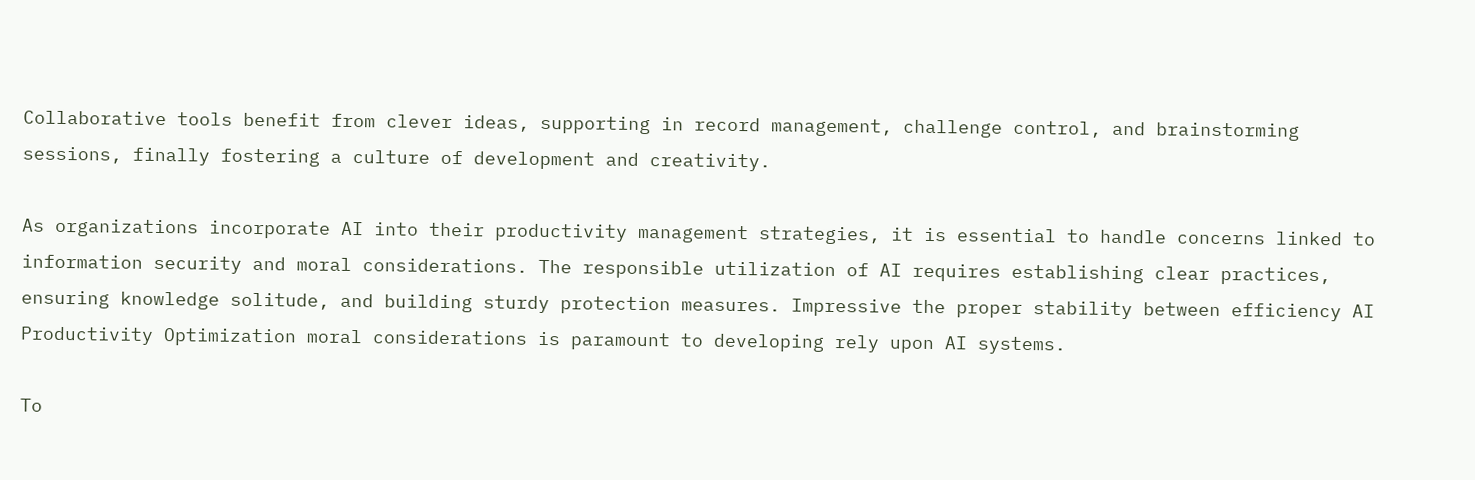Collaborative tools benefit from clever ideas, supporting in record management, challenge control, and brainstorming sessions, finally fostering a culture of development and creativity.

As organizations incorporate AI into their productivity management strategies, it is essential to handle concerns linked to information security and moral considerations. The responsible utilization of AI requires establishing clear practices, ensuring knowledge solitude, and building sturdy protection measures. Impressive the proper stability between efficiency AI Productivity Optimization moral considerations is paramount to developing rely upon AI systems.

To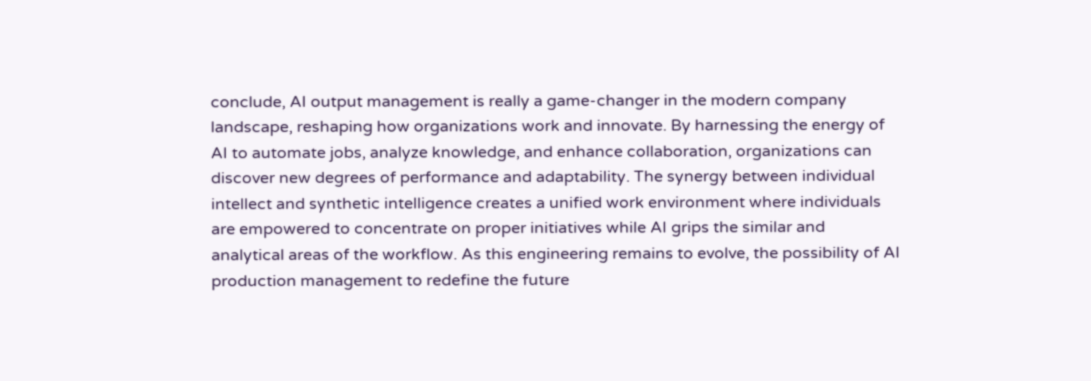conclude, AI output management is really a game-changer in the modern company landscape, reshaping how organizations work and innovate. By harnessing the energy of AI to automate jobs, analyze knowledge, and enhance collaboration, organizations can discover new degrees of performance and adaptability. The synergy between individual intellect and synthetic intelligence creates a unified work environment where individuals are empowered to concentrate on proper initiatives while AI grips the similar and analytical areas of the workflow. As this engineering remains to evolve, the possibility of AI production management to redefine the future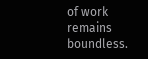of work remains boundless.